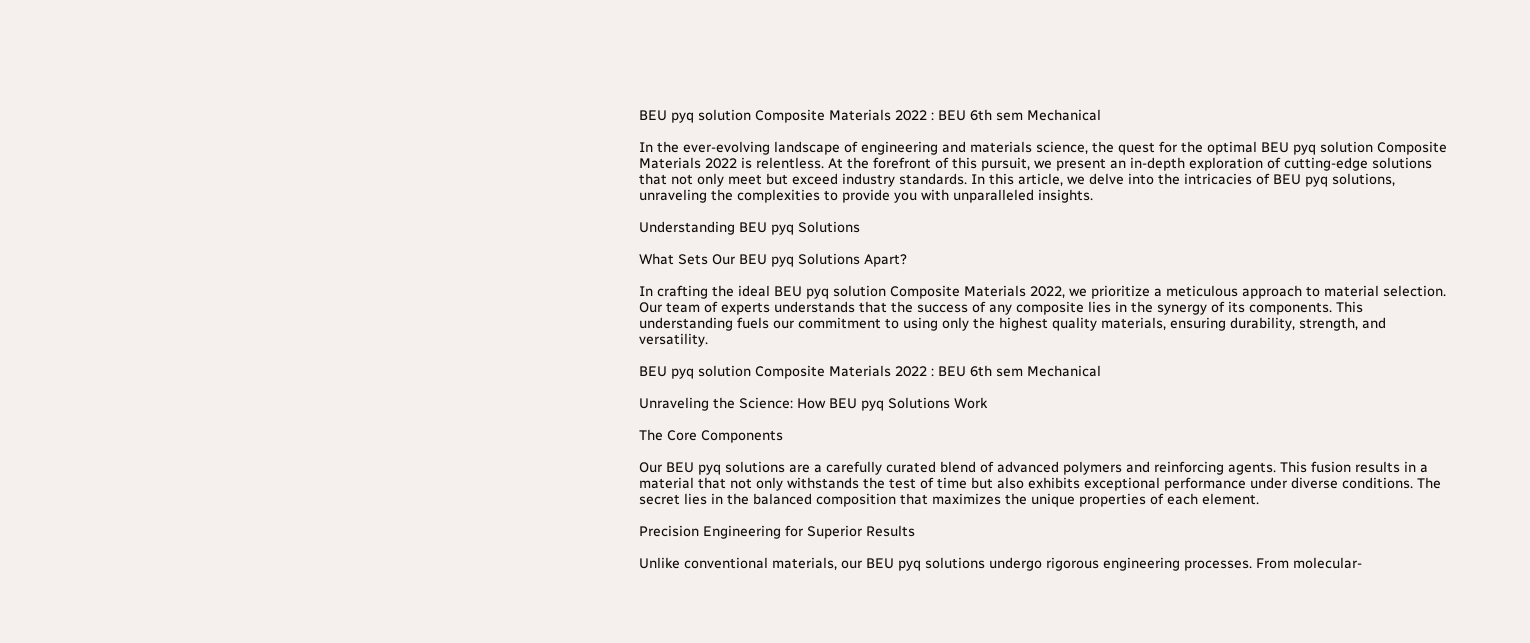BEU pyq solution Composite Materials 2022 : BEU 6th sem Mechanical

In the ever-evolving landscape of engineering and materials science, the quest for the optimal BEU pyq solution Composite Materials 2022 is relentless. At the forefront of this pursuit, we present an in-depth exploration of cutting-edge solutions that not only meet but exceed industry standards. In this article, we delve into the intricacies of BEU pyq solutions, unraveling the complexities to provide you with unparalleled insights.

Understanding BEU pyq Solutions

What Sets Our BEU pyq Solutions Apart?

In crafting the ideal BEU pyq solution Composite Materials 2022, we prioritize a meticulous approach to material selection. Our team of experts understands that the success of any composite lies in the synergy of its components. This understanding fuels our commitment to using only the highest quality materials, ensuring durability, strength, and versatility.

BEU pyq solution Composite Materials 2022 : BEU 6th sem Mechanical

Unraveling the Science: How BEU pyq Solutions Work

The Core Components

Our BEU pyq solutions are a carefully curated blend of advanced polymers and reinforcing agents. This fusion results in a material that not only withstands the test of time but also exhibits exceptional performance under diverse conditions. The secret lies in the balanced composition that maximizes the unique properties of each element.

Precision Engineering for Superior Results

Unlike conventional materials, our BEU pyq solutions undergo rigorous engineering processes. From molecular-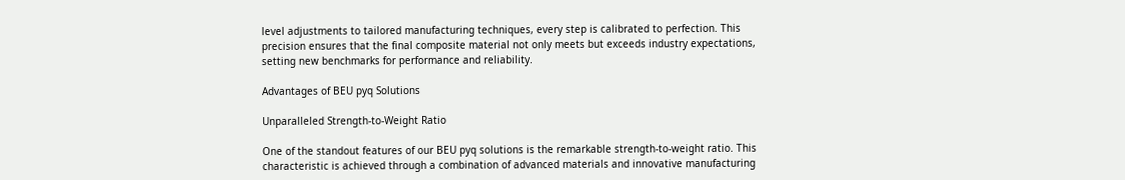level adjustments to tailored manufacturing techniques, every step is calibrated to perfection. This precision ensures that the final composite material not only meets but exceeds industry expectations, setting new benchmarks for performance and reliability.

Advantages of BEU pyq Solutions

Unparalleled Strength-to-Weight Ratio

One of the standout features of our BEU pyq solutions is the remarkable strength-to-weight ratio. This characteristic is achieved through a combination of advanced materials and innovative manufacturing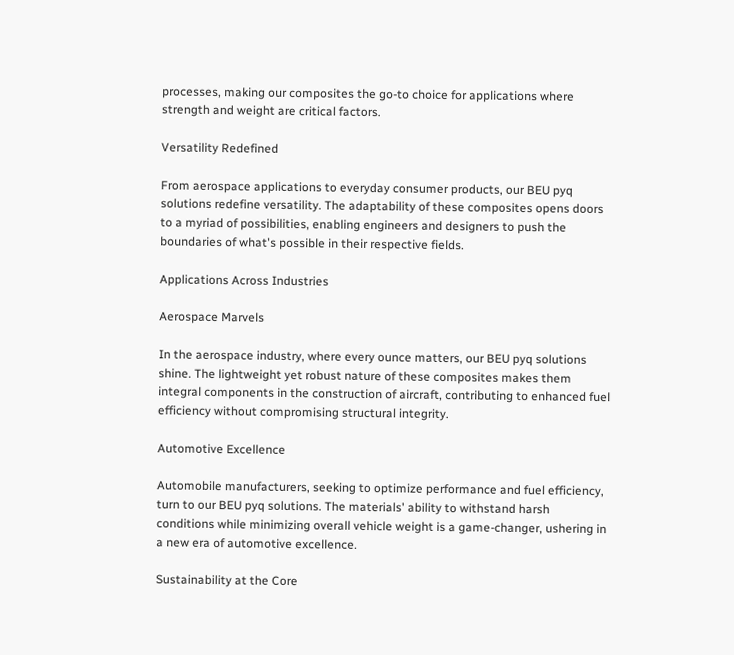processes, making our composites the go-to choice for applications where strength and weight are critical factors.

Versatility Redefined

From aerospace applications to everyday consumer products, our BEU pyq solutions redefine versatility. The adaptability of these composites opens doors to a myriad of possibilities, enabling engineers and designers to push the boundaries of what's possible in their respective fields.

Applications Across Industries

Aerospace Marvels

In the aerospace industry, where every ounce matters, our BEU pyq solutions shine. The lightweight yet robust nature of these composites makes them integral components in the construction of aircraft, contributing to enhanced fuel efficiency without compromising structural integrity.

Automotive Excellence

Automobile manufacturers, seeking to optimize performance and fuel efficiency, turn to our BEU pyq solutions. The materials' ability to withstand harsh conditions while minimizing overall vehicle weight is a game-changer, ushering in a new era of automotive excellence.

Sustainability at the Core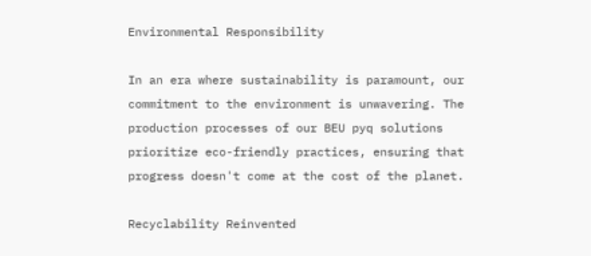Environmental Responsibility

In an era where sustainability is paramount, our commitment to the environment is unwavering. The production processes of our BEU pyq solutions prioritize eco-friendly practices, ensuring that progress doesn't come at the cost of the planet.

Recyclability Reinvented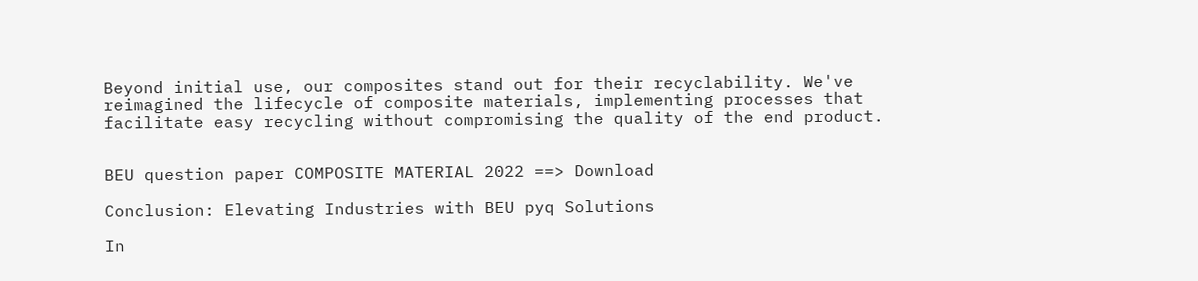Beyond initial use, our composites stand out for their recyclability. We've reimagined the lifecycle of composite materials, implementing processes that facilitate easy recycling without compromising the quality of the end product.


BEU question paper COMPOSITE MATERIAL 2022 ==> Download

Conclusion: Elevating Industries with BEU pyq Solutions

In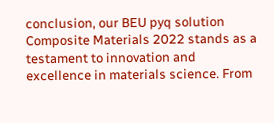conclusion, our BEU pyq solution Composite Materials 2022 stands as a testament to innovation and excellence in materials science. From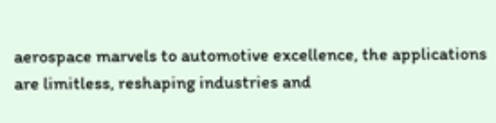aerospace marvels to automotive excellence, the applications are limitless, reshaping industries and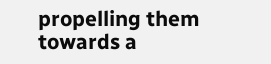propelling them towards a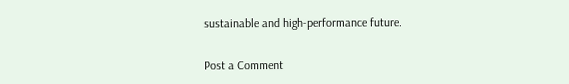sustainable and high-performance future.

Post a Comment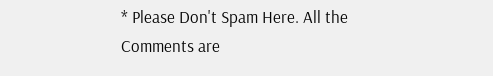* Please Don't Spam Here. All the Comments are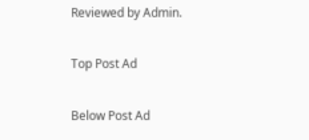Reviewed by Admin.

Top Post Ad

Below Post Ad